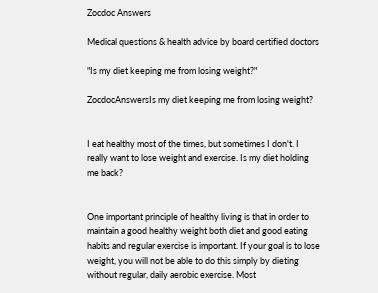Zocdoc Answers

Medical questions & health advice by board certified doctors

"Is my diet keeping me from losing weight?"

ZocdocAnswersIs my diet keeping me from losing weight?


I eat healthy most of the times, but sometimes I don't. I really want to lose weight and exercise. Is my diet holding me back?


One important principle of healthy living is that in order to maintain a good healthy weight both diet and good eating habits and regular exercise is important. If your goal is to lose weight, you will not be able to do this simply by dieting without regular, daily aerobic exercise. Most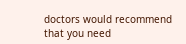doctors would recommend that you need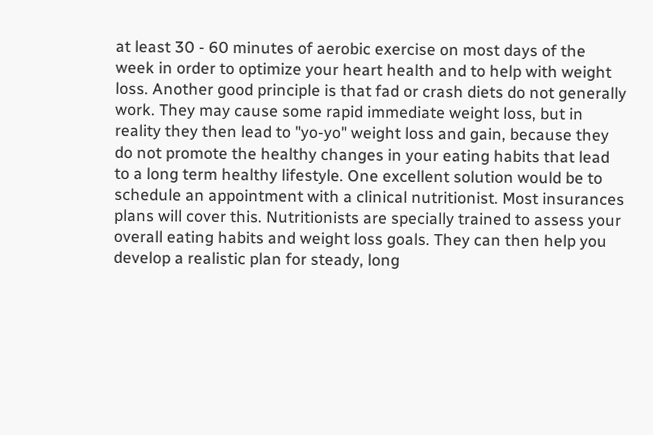at least 30 - 60 minutes of aerobic exercise on most days of the week in order to optimize your heart health and to help with weight loss. Another good principle is that fad or crash diets do not generally work. They may cause some rapid immediate weight loss, but in reality they then lead to "yo-yo" weight loss and gain, because they do not promote the healthy changes in your eating habits that lead to a long term healthy lifestyle. One excellent solution would be to schedule an appointment with a clinical nutritionist. Most insurances plans will cover this. Nutritionists are specially trained to assess your overall eating habits and weight loss goals. They can then help you develop a realistic plan for steady, long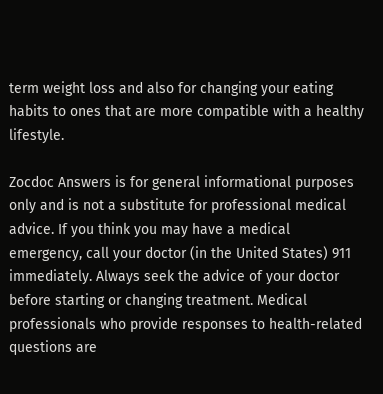term weight loss and also for changing your eating habits to ones that are more compatible with a healthy lifestyle.

Zocdoc Answers is for general informational purposes only and is not a substitute for professional medical advice. If you think you may have a medical emergency, call your doctor (in the United States) 911 immediately. Always seek the advice of your doctor before starting or changing treatment. Medical professionals who provide responses to health-related questions are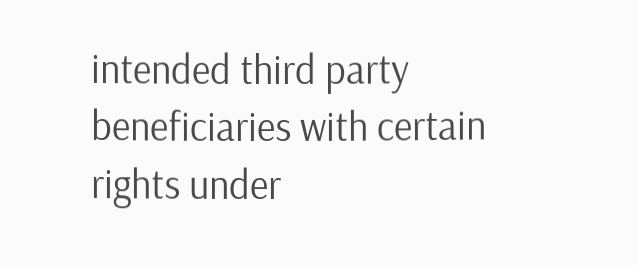intended third party beneficiaries with certain rights under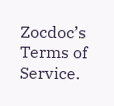Zocdoc’s Terms of Service.